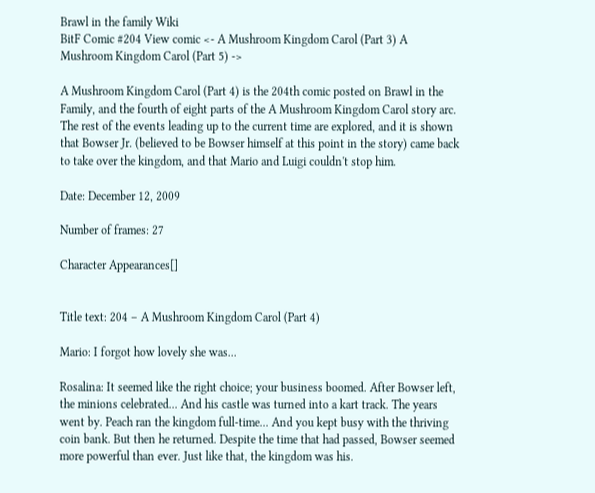Brawl in the family Wiki
BitF Comic #204 View comic <- A Mushroom Kingdom Carol (Part 3) A Mushroom Kingdom Carol (Part 5) ->

A Mushroom Kingdom Carol (Part 4) is the 204th comic posted on Brawl in the Family, and the fourth of eight parts of the A Mushroom Kingdom Carol story arc. The rest of the events leading up to the current time are explored, and it is shown that Bowser Jr. (believed to be Bowser himself at this point in the story) came back to take over the kingdom, and that Mario and Luigi couldn't stop him.

Date: December 12, 2009

Number of frames: 27

Character Appearances[]


Title text: 204 – A Mushroom Kingdom Carol (Part 4)

Mario: I forgot how lovely she was...

Rosalina: It seemed like the right choice; your business boomed. After Bowser left, the minions celebrated... And his castle was turned into a kart track. The years went by. Peach ran the kingdom full-time... And you kept busy with the thriving coin bank. But then he returned. Despite the time that had passed, Bowser seemed more powerful than ever. Just like that, the kingdom was his.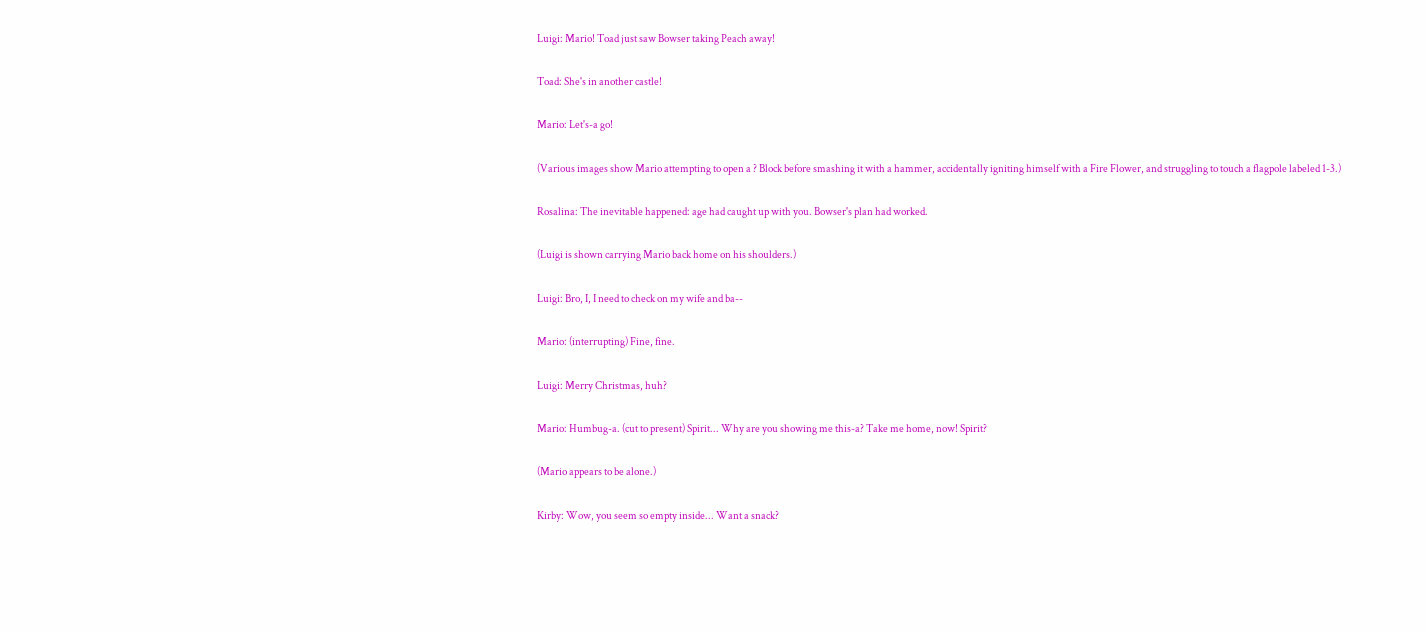Luigi: Mario! Toad just saw Bowser taking Peach away!

Toad: She's in another castle!

Mario: Let's-a go!

(Various images show Mario attempting to open a ? Block before smashing it with a hammer, accidentally igniting himself with a Fire Flower, and struggling to touch a flagpole labeled 1-3.)

Rosalina: The inevitable happened: age had caught up with you. Bowser's plan had worked.

(Luigi is shown carrying Mario back home on his shoulders.)

Luigi: Bro, I, I need to check on my wife and ba--

Mario: (interrupting) Fine, fine.

Luigi: Merry Christmas, huh?

Mario: Humbug-a. (cut to present) Spirit... Why are you showing me this-a? Take me home, now! Spirit?

(Mario appears to be alone.)

Kirby: Wow, you seem so empty inside... Want a snack?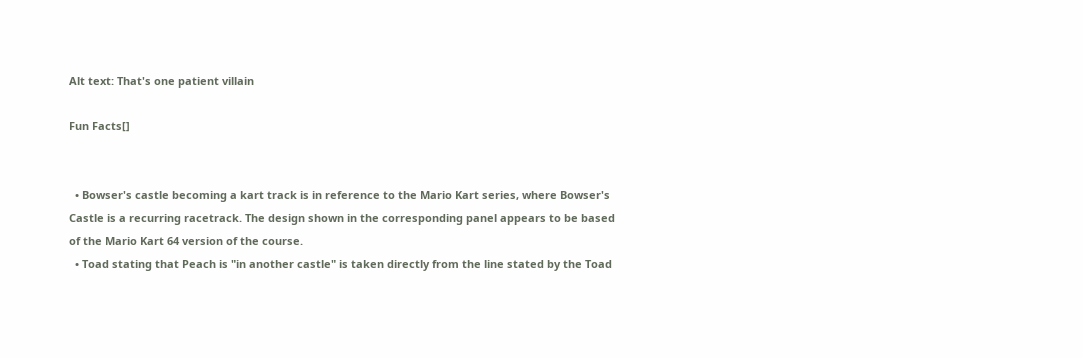Alt text: That's one patient villain

Fun Facts[]


  • Bowser's castle becoming a kart track is in reference to the Mario Kart series, where Bowser's Castle is a recurring racetrack. The design shown in the corresponding panel appears to be based of the Mario Kart 64 version of the course.
  • Toad stating that Peach is "in another castle" is taken directly from the line stated by the Toad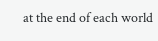at the end of each world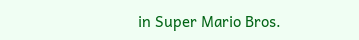in Super Mario Bros.